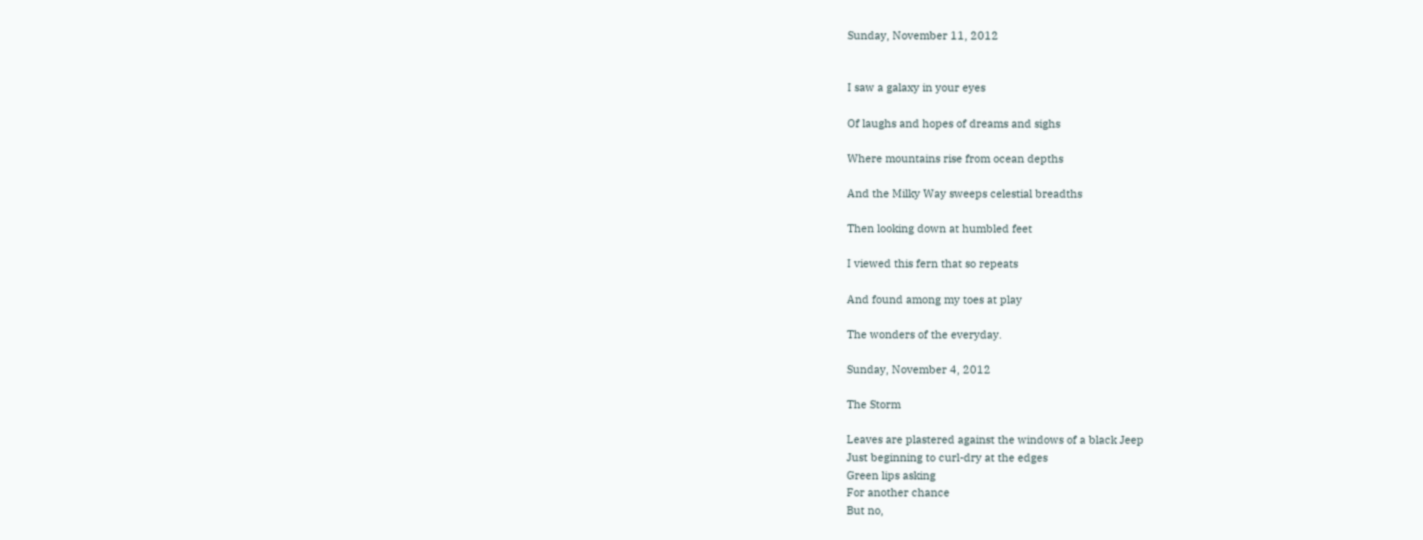Sunday, November 11, 2012


I saw a galaxy in your eyes

Of laughs and hopes of dreams and sighs

Where mountains rise from ocean depths

And the Milky Way sweeps celestial breadths

Then looking down at humbled feet

I viewed this fern that so repeats

And found among my toes at play

The wonders of the everyday.

Sunday, November 4, 2012

The Storm

Leaves are plastered against the windows of a black Jeep
Just beginning to curl-dry at the edges
Green lips asking
For another chance
But no,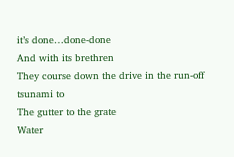it’s done…done-done
And with its brethren
They course down the drive in the run-off tsunami to
The gutter to the grate
Water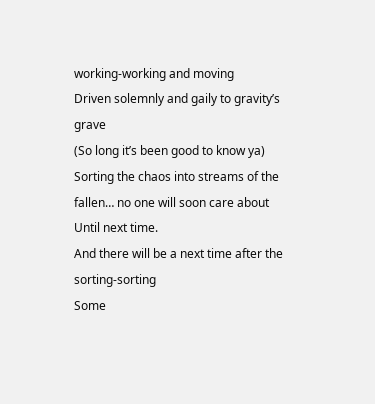working-working and moving
Driven solemnly and gaily to gravity’s grave
(So long it’s been good to know ya)
Sorting the chaos into streams of the fallen… no one will soon care about
Until next time.
And there will be a next time after the sorting-sorting
Some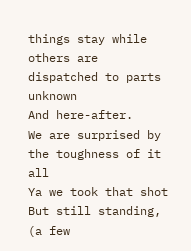things stay while others are dispatched to parts unknown
And here-after.
We are surprised by the toughness of it all
Ya we took that shot
But still standing, (a few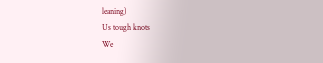leaning)
Us tough knots
We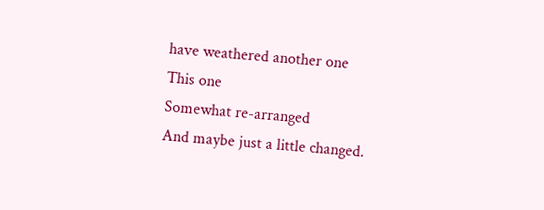have weathered another one
This one
Somewhat re-arranged
And maybe just a little changed.